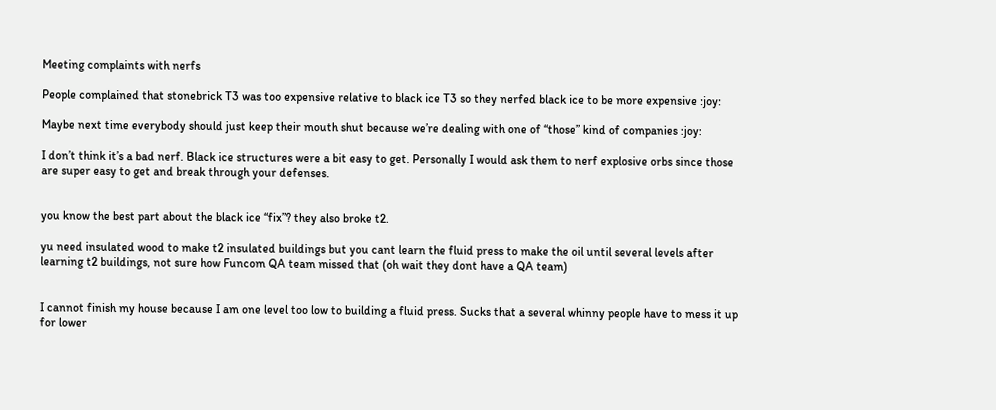Meeting complaints with nerfs

People complained that stonebrick T3 was too expensive relative to black ice T3 so they nerfed black ice to be more expensive :joy:

Maybe next time everybody should just keep their mouth shut because we’re dealing with one of “those” kind of companies :joy:

I don’t think it’s a bad nerf. Black ice structures were a bit easy to get. Personally I would ask them to nerf explosive orbs since those are super easy to get and break through your defenses.


you know the best part about the black ice “fix”? they also broke t2.

yu need insulated wood to make t2 insulated buildings but you cant learn the fluid press to make the oil until several levels after learning t2 buildings, not sure how Funcom QA team missed that (oh wait they dont have a QA team)


I cannot finish my house because I am one level too low to building a fluid press. Sucks that a several whinny people have to mess it up for lower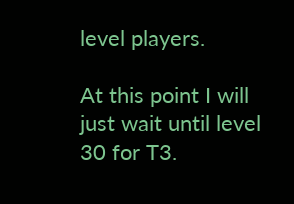level players.

At this point I will just wait until level 30 for T3.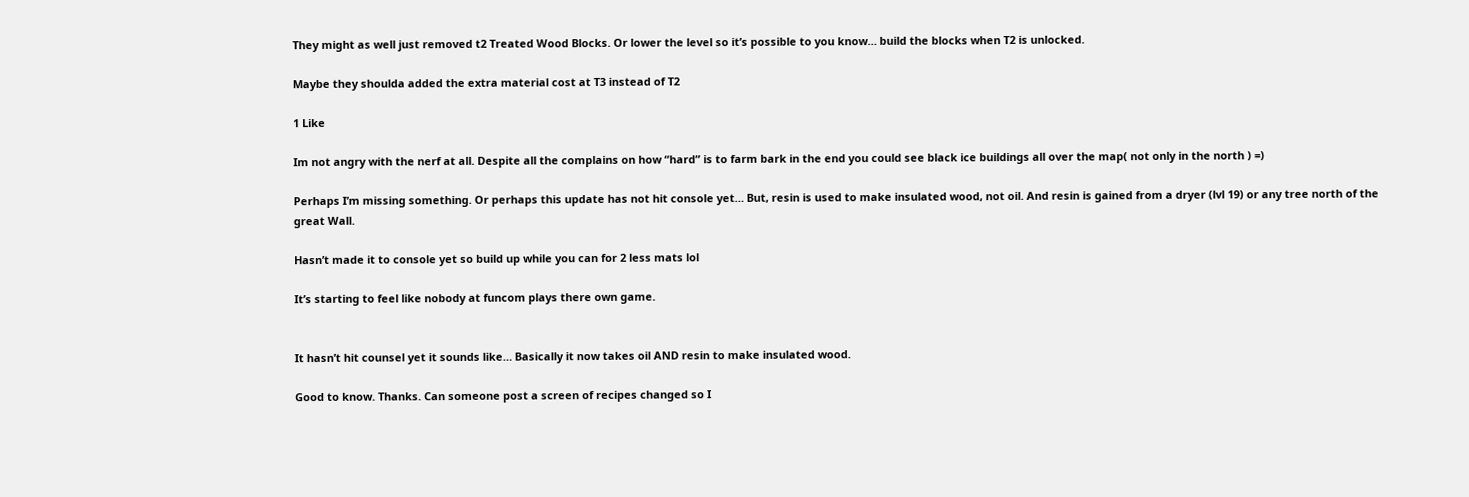They might as well just removed t2 Treated Wood Blocks. Or lower the level so it’s possible to you know… build the blocks when T2 is unlocked.

Maybe they shoulda added the extra material cost at T3 instead of T2

1 Like

Im not angry with the nerf at all. Despite all the complains on how “hard” is to farm bark in the end you could see black ice buildings all over the map( not only in the north ) =)

Perhaps I’m missing something. Or perhaps this update has not hit console yet… But, resin is used to make insulated wood, not oil. And resin is gained from a dryer (lvl 19) or any tree north of the great Wall.

Hasn’t made it to console yet so build up while you can for 2 less mats lol

It’s starting to feel like nobody at funcom plays there own game.


It hasn’t hit counsel yet it sounds like… Basically it now takes oil AND resin to make insulated wood.

Good to know. Thanks. Can someone post a screen of recipes changed so I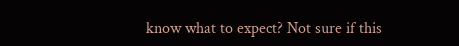know what to expect? Not sure if this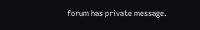forum has private message.